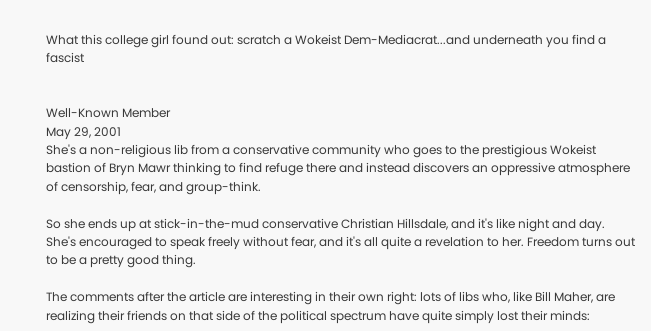What this college girl found out: scratch a Wokeist Dem-Mediacrat...and underneath you find a fascist


Well-Known Member
May 29, 2001
She's a non-religious lib from a conservative community who goes to the prestigious Wokeist bastion of Bryn Mawr thinking to find refuge there and instead discovers an oppressive atmosphere of censorship, fear, and group-think.

So she ends up at stick-in-the-mud conservative Christian Hillsdale, and it's like night and day. She's encouraged to speak freely without fear, and it's all quite a revelation to her. Freedom turns out to be a pretty good thing.

The comments after the article are interesting in their own right: lots of libs who, like Bill Maher, are realizing their friends on that side of the political spectrum have quite simply lost their minds: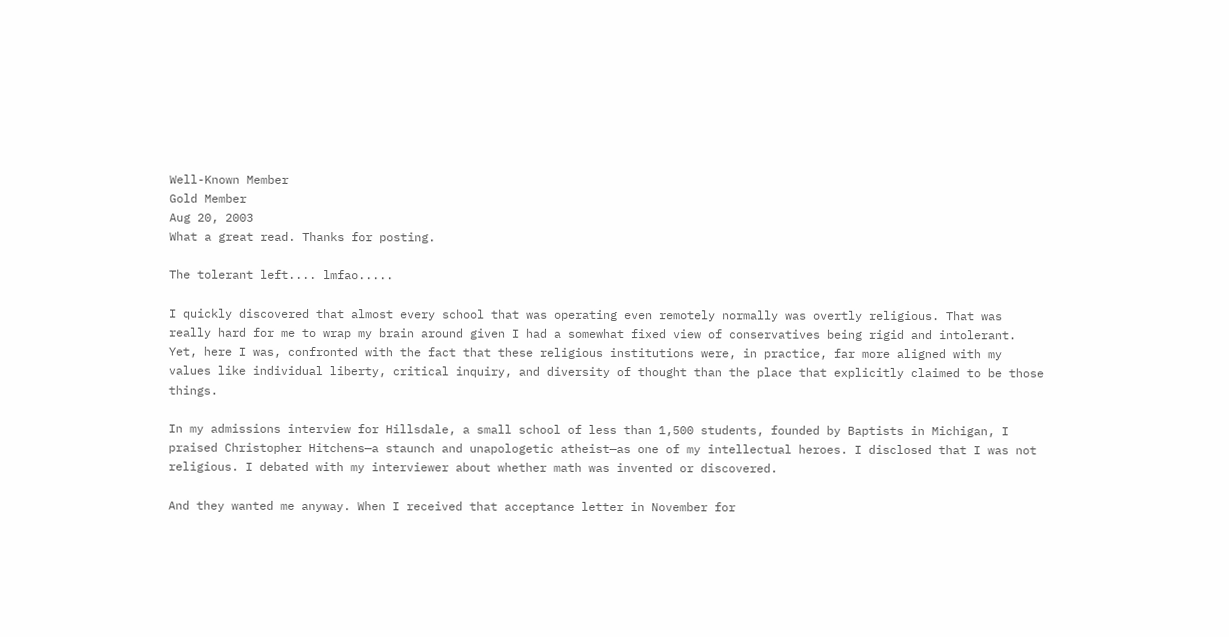Well-Known Member
Gold Member
Aug 20, 2003
What a great read. Thanks for posting.

The tolerant left.... lmfao.....

I quickly discovered that almost every school that was operating even remotely normally was overtly religious. That was really hard for me to wrap my brain around given I had a somewhat fixed view of conservatives being rigid and intolerant. Yet, here I was, confronted with the fact that these religious institutions were, in practice, far more aligned with my values like individual liberty, critical inquiry, and diversity of thought than the place that explicitly claimed to be those things.

In my admissions interview for Hillsdale, a small school of less than 1,500 students, founded by Baptists in Michigan, I praised Christopher Hitchens—a staunch and unapologetic atheist—as one of my intellectual heroes. I disclosed that I was not religious. I debated with my interviewer about whether math was invented or discovered.

And they wanted me anyway. When I received that acceptance letter in November for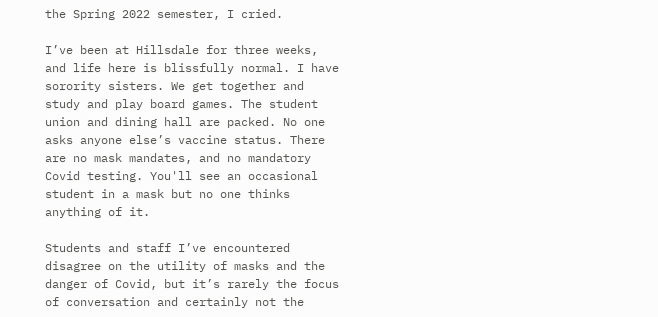the Spring 2022 semester, I cried.

I’ve been at Hillsdale for three weeks, and life here is blissfully normal. I have sorority sisters. We get together and study and play board games. The student union and dining hall are packed. No one asks anyone else’s vaccine status. There are no mask mandates, and no mandatory Covid testing. You'll see an occasional student in a mask but no one thinks anything of it.

Students and staff I’ve encountered disagree on the utility of masks and the danger of Covid, but it’s rarely the focus of conversation and certainly not the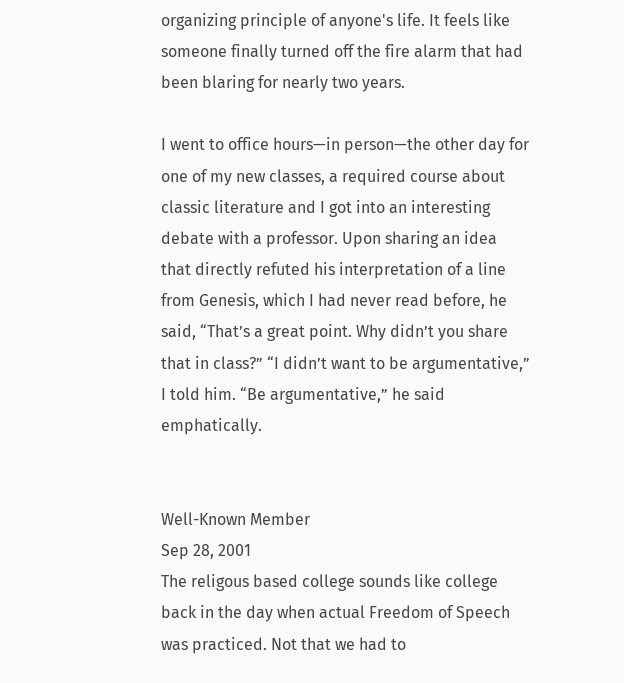organizing principle of anyone's life. It feels like someone finally turned off the fire alarm that had been blaring for nearly two years.

I went to office hours—in person—the other day for one of my new classes, a required course about classic literature and I got into an interesting debate with a professor. Upon sharing an idea that directly refuted his interpretation of a line from Genesis, which I had never read before, he said, “That’s a great point. Why didn’t you share that in class?” “I didn’t want to be argumentative,” I told him. “Be argumentative,” he said emphatically.


Well-Known Member
Sep 28, 2001
The religous based college sounds like college back in the day when actual Freedom of Speech was practiced. Not that we had to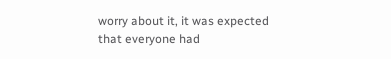worry about it, it was expected that everyone had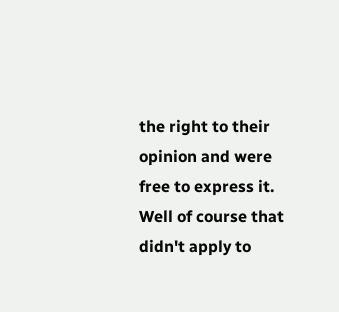the right to their opinion and were free to express it. Well of course that didn't apply to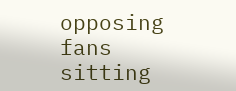opposing fans sitting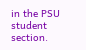in the PSU student section.